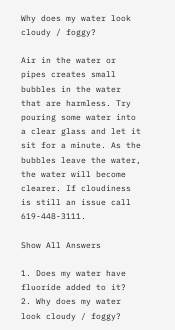Why does my water look cloudy / foggy?

Air in the water or pipes creates small bubbles in the water that are harmless. Try pouring some water into a clear glass and let it sit for a minute. As the bubbles leave the water, the water will become clearer. If cloudiness is still an issue call 619-448-3111.

Show All Answers

1. Does my water have fluoride added to it?
2. Why does my water look cloudy / foggy?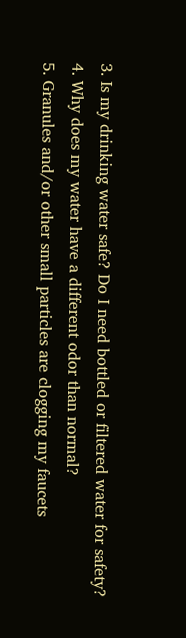3. Is my drinking water safe? Do I need bottled or filtered water for safety?
4. Why does my water have a different odor than normal?
5. Granules and/or other small particles are clogging my faucets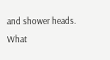and shower heads. What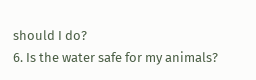should I do?
6. Is the water safe for my animals?